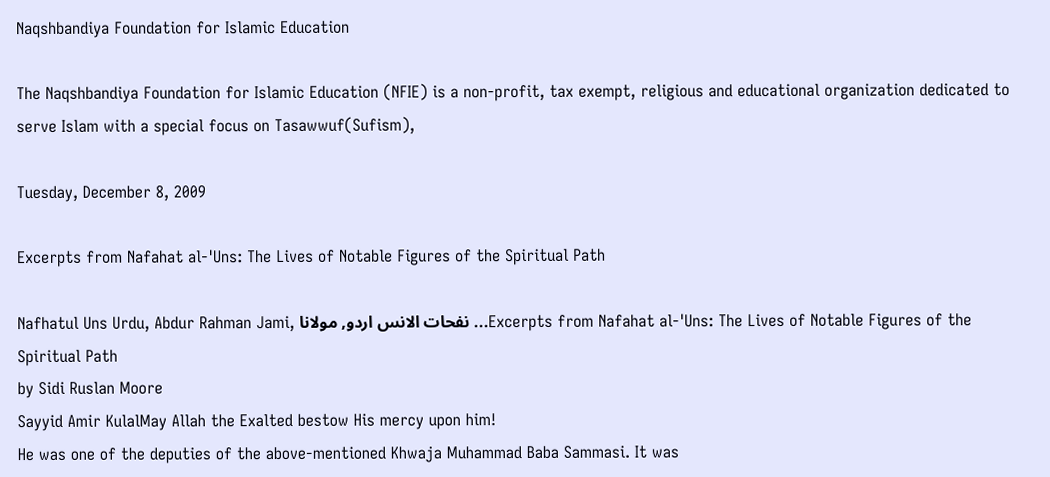Naqshbandiya Foundation for Islamic Education

The Naqshbandiya Foundation for Islamic Education (NFIE) is a non-profit, tax exempt, religious and educational organization dedicated to serve Islam with a special focus on Tasawwuf(Sufism),

Tuesday, December 8, 2009

Excerpts from Nafahat al-'Uns: The Lives of Notable Figures of the Spiritual Path

Nafhatul Uns Urdu, Abdur Rahman Jami, نفحات الانس اردو, مولانا ...Excerpts from Nafahat al-'Uns: The Lives of Notable Figures of the Spiritual Path
by Sidi Ruslan Moore
Sayyid Amir KulalMay Allah the Exalted bestow His mercy upon him!
He was one of the deputies of the above-mentioned Khwaja Muhammad Baba Sammasi. It was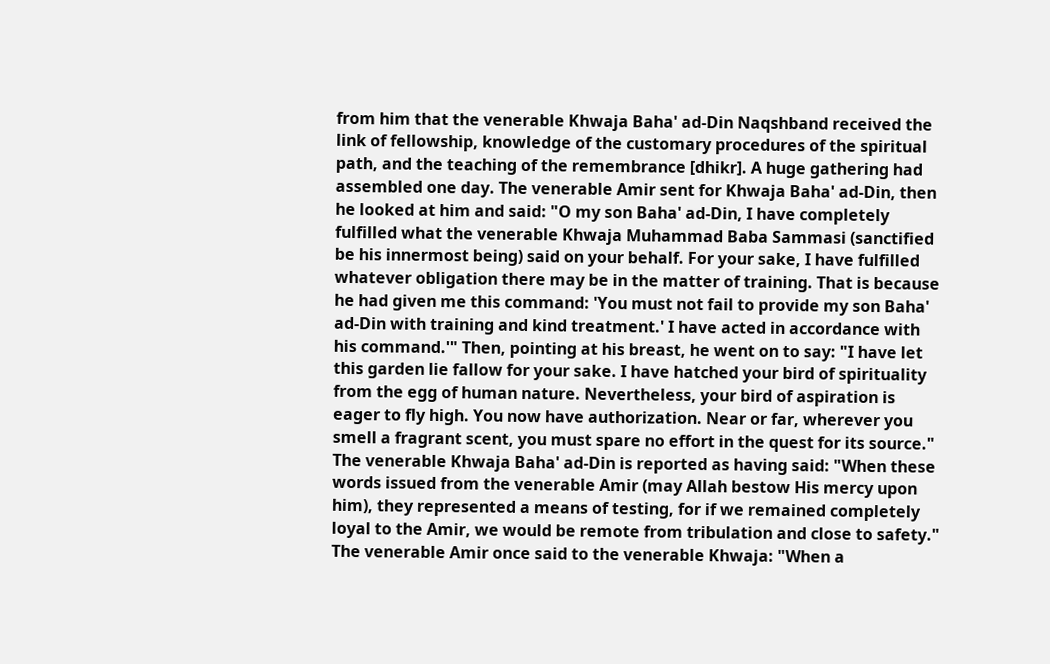from him that the venerable Khwaja Baha' ad-Din Naqshband received the link of fellowship, knowledge of the customary procedures of the spiritual path, and the teaching of the remembrance [dhikr]. A huge gathering had assembled one day. The venerable Amir sent for Khwaja Baha' ad-Din, then he looked at him and said: "O my son Baha' ad-Din, I have completely fulfilled what the venerable Khwaja Muhammad Baba Sammasi (sanctified be his innermost being) said on your behalf. For your sake, I have fulfilled whatever obligation there may be in the matter of training. That is because he had given me this command: 'You must not fail to provide my son Baha' ad-Din with training and kind treatment.' I have acted in accordance with his command.'" Then, pointing at his breast, he went on to say: "I have let this garden lie fallow for your sake. I have hatched your bird of spirituality from the egg of human nature. Nevertheless, your bird of aspiration is eager to fly high. You now have authorization. Near or far, wherever you smell a fragrant scent, you must spare no effort in the quest for its source." The venerable Khwaja Baha' ad-Din is reported as having said: "When these words issued from the venerable Amir (may Allah bestow His mercy upon him), they represented a means of testing, for if we remained completely loyal to the Amir, we would be remote from tribulation and close to safety." The venerable Amir once said to the venerable Khwaja: "When a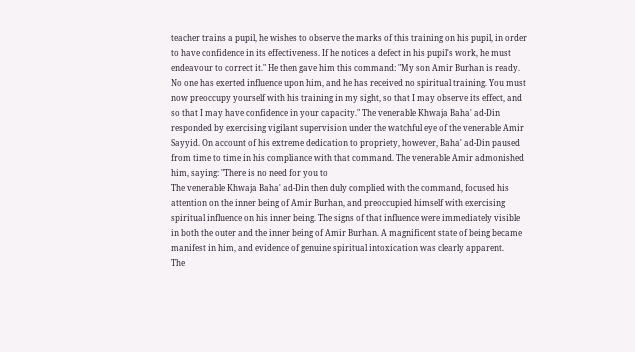teacher trains a pupil, he wishes to observe the marks of this training on his pupil, in order to have confidence in its effectiveness. If he notices a defect in his pupil's work, he must endeavour to correct it." He then gave him this command: "My son Amir Burhan is ready. No one has exerted influence upon him, and he has received no spiritual training. You must now preoccupy yourself with his training in my sight, so that I may observe its effect, and so that I may have confidence in your capacity." The venerable Khwaja Baha' ad-Din responded by exercising vigilant supervision under the watchful eye of the venerable Amir Sayyid. On account of his extreme dedication to propriety, however, Baha' ad-Din paused from time to time in his compliance with that command. The venerable Amir admonished him, saying: "There is no need for you to
The venerable Khwaja Baha' ad-Din then duly complied with the command, focused his attention on the inner being of Amir Burhan, and preoccupied himself with exercising spiritual influence on his inner being. The signs of that influence were immediately visible in both the outer and the inner being of Amir Burhan. A magnificent state of being became manifest in him, and evidence of genuine spiritual intoxication was clearly apparent.
The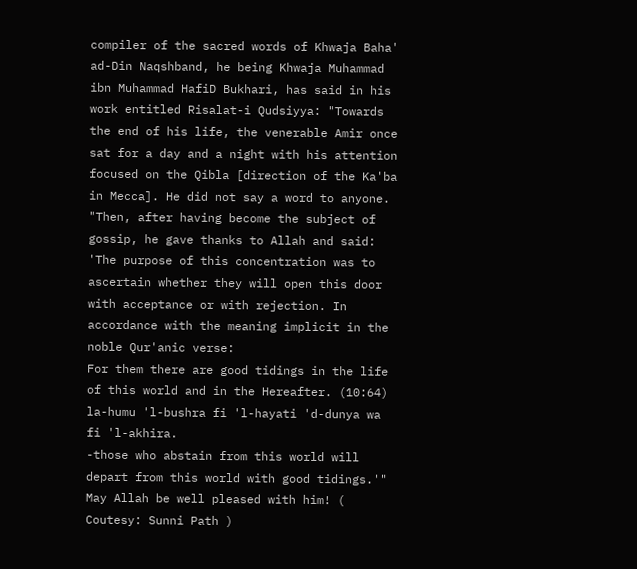compiler of the sacred words of Khwaja Baha' ad-Din Naqshband, he being Khwaja Muhammad ibn Muhammad HafiD Bukhari, has said in his work entitled Risalat-i Qudsiyya: "Towards the end of his life, the venerable Amir once sat for a day and a night with his attention focused on the Qibla [direction of the Ka'ba in Mecca]. He did not say a word to anyone. "Then, after having become the subject of gossip, he gave thanks to Allah and said: 'The purpose of this concentration was to ascertain whether they will open this door with acceptance or with rejection. In accordance with the meaning implicit in the noble Qur'anic verse:
For them there are good tidings in the life of this world and in the Hereafter. (10:64) la-humu 'l-bushra fi 'l-hayati 'd-dunya wa fi 'l-akhira.
-those who abstain from this world will depart from this world with good tidings.'"
May Allah be well pleased with him! ( Coutesy: Sunni Path )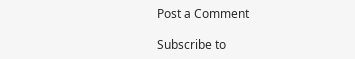Post a Comment

Subscribe to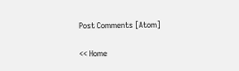Post Comments [Atom]

<< Home